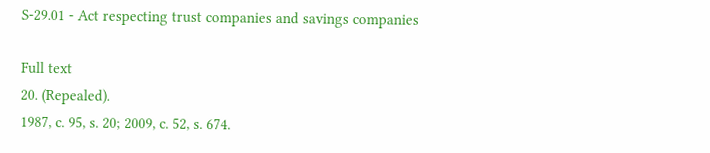S-29.01 - Act respecting trust companies and savings companies

Full text
20. (Repealed).
1987, c. 95, s. 20; 2009, c. 52, s. 674.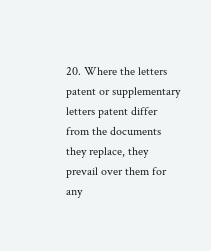20. Where the letters patent or supplementary letters patent differ from the documents they replace, they prevail over them for any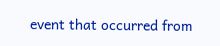event that occurred from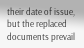their date of issue, but the replaced documents prevail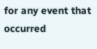for any event that occurred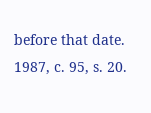before that date.
1987, c. 95, s. 20.